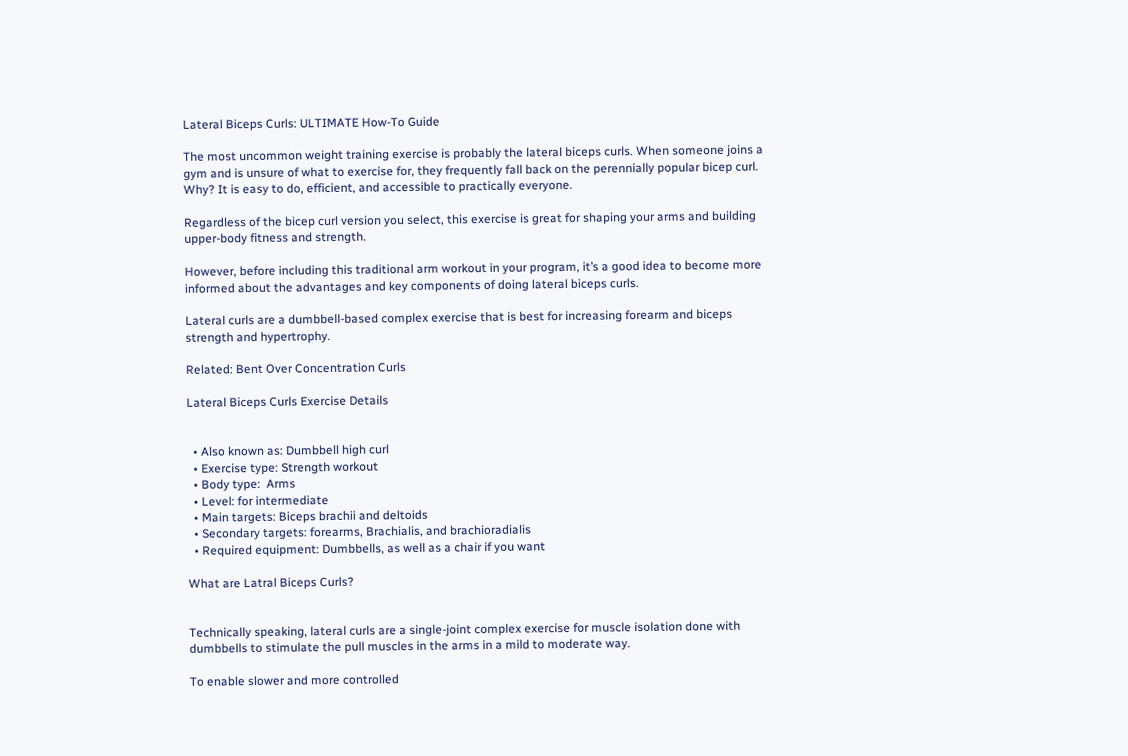Lateral Biceps Curls: ULTIMATE How-To Guide

The most uncommon weight training exercise is probably the lateral biceps curls. When someone joins a gym and is unsure of what to exercise for, they frequently fall back on the perennially popular bicep curl. Why? It is easy to do, efficient, and accessible to practically everyone.

Regardless of the bicep curl version you select, this exercise is great for shaping your arms and building upper-body fitness and strength.

However, before including this traditional arm workout in your program, it’s a good idea to become more informed about the advantages and key components of doing lateral biceps curls.

Lateral curls are a dumbbell-based complex exercise that is best for increasing forearm and biceps strength and hypertrophy.

Related: Bent Over Concentration Curls

Lateral Biceps Curls Exercise Details


  • Also known as: Dumbbell high curl
  • Exercise type: Strength workout
  • Body type:  Arms
  • Level: for intermediate
  • Main targets: Biceps brachii and deltoids
  • Secondary targets: forearms, Brachialis, and brachioradialis
  • Required equipment: Dumbbells, as well as a chair if you want

What are Latral Biceps Curls?


Technically speaking, lateral curls are a single-joint complex exercise for muscle isolation done with dumbbells to stimulate the pull muscles in the arms in a mild to moderate way.

To enable slower and more controlled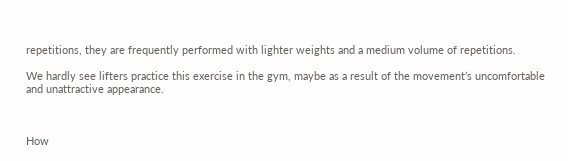repetitions, they are frequently performed with lighter weights and a medium volume of repetitions.

We hardly see lifters practice this exercise in the gym, maybe as a result of the movement’s uncomfortable and unattractive appearance.



How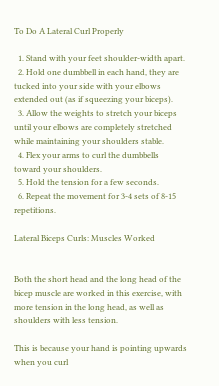To Do A Lateral Curl Properly

  1. Stand with your feet shoulder-width apart.
  2. Hold one dumbbell in each hand, they are tucked into your side with your elbows extended out (as if squeezing your biceps).
  3. Allow the weights to stretch your biceps until your elbows are completely stretched while maintaining your shoulders stable.
  4. Flex your arms to curl the dumbbells toward your shoulders.
  5. Hold the tension for a few seconds.
  6. Repeat the movement for 3-4 sets of 8-15 repetitions.

Lateral Biceps Curls: Muscles Worked


Both the short head and the long head of the bicep muscle are worked in this exercise, with more tension in the long head, as well as shoulders with less tension.

This is because your hand is pointing upwards when you curl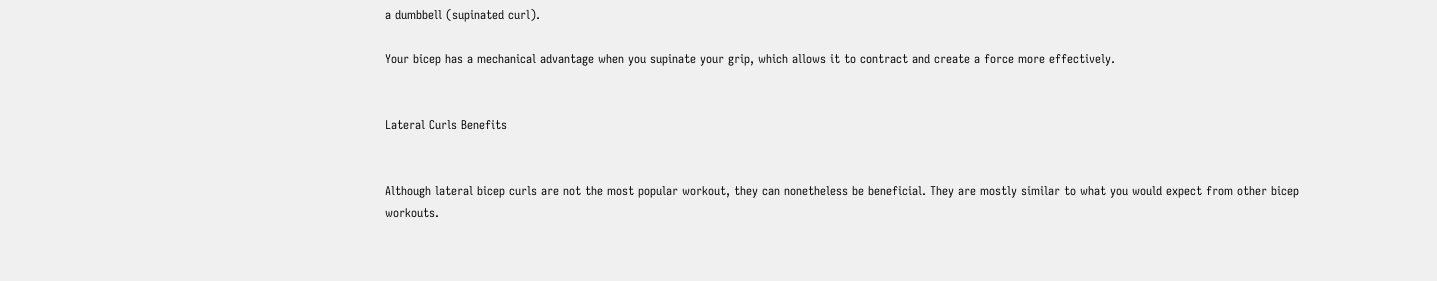a dumbbell (supinated curl).

Your bicep has a mechanical advantage when you supinate your grip, which allows it to contract and create a force more effectively.


Lateral Curls Benefits


Although lateral bicep curls are not the most popular workout, they can nonetheless be beneficial. They are mostly similar to what you would expect from other bicep workouts.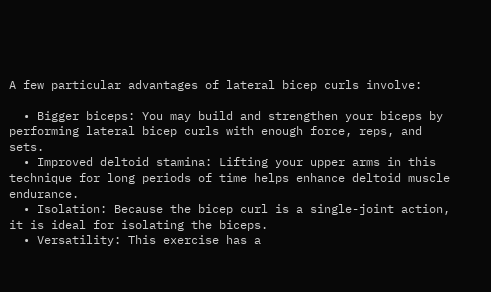A few particular advantages of lateral bicep curls involve:

  • Bigger biceps: You may build and strengthen your biceps by performing lateral bicep curls with enough force, reps, and sets.
  • Improved deltoid stamina: Lifting your upper arms in this technique for long periods of time helps enhance deltoid muscle endurance.
  • Isolation: Because the bicep curl is a single-joint action, it is ideal for isolating the biceps.
  • Versatility: This exercise has a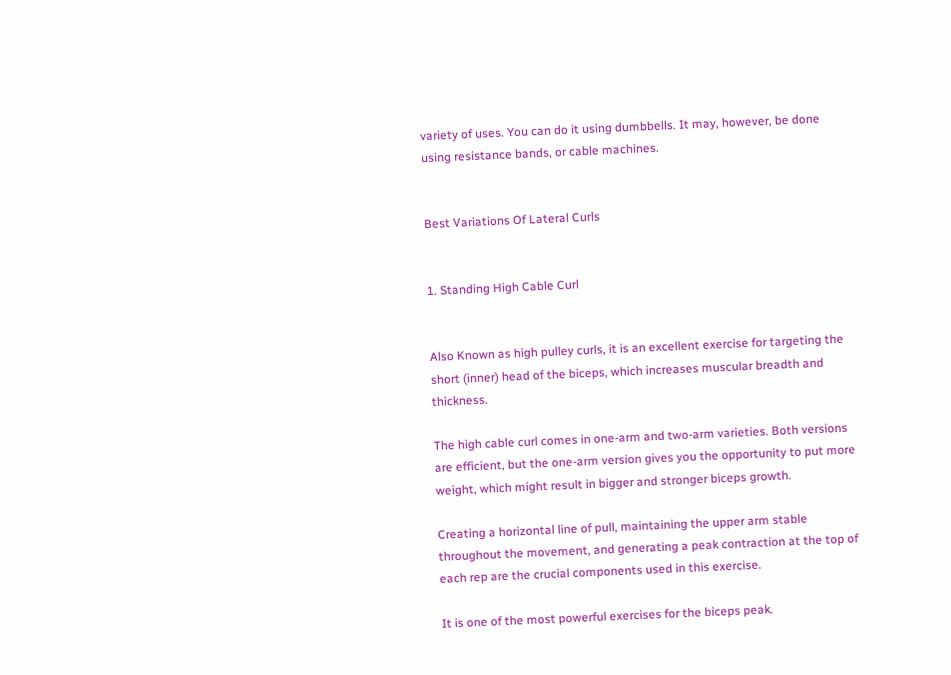variety of uses. You can do it using dumbbells. It may, however, be done using resistance bands, or cable machines.


Best Variations Of Lateral Curls


1. Standing High Cable Curl


Also Known as high pulley curls, it is an excellent exercise for targeting the short (inner) head of the biceps, which increases muscular breadth and thickness.

The high cable curl comes in one-arm and two-arm varieties. Both versions are efficient, but the one-arm version gives you the opportunity to put more weight, which might result in bigger and stronger biceps growth.

Creating a horizontal line of pull, maintaining the upper arm stable throughout the movement, and generating a peak contraction at the top of each rep are the crucial components used in this exercise.

It is one of the most powerful exercises for the biceps peak.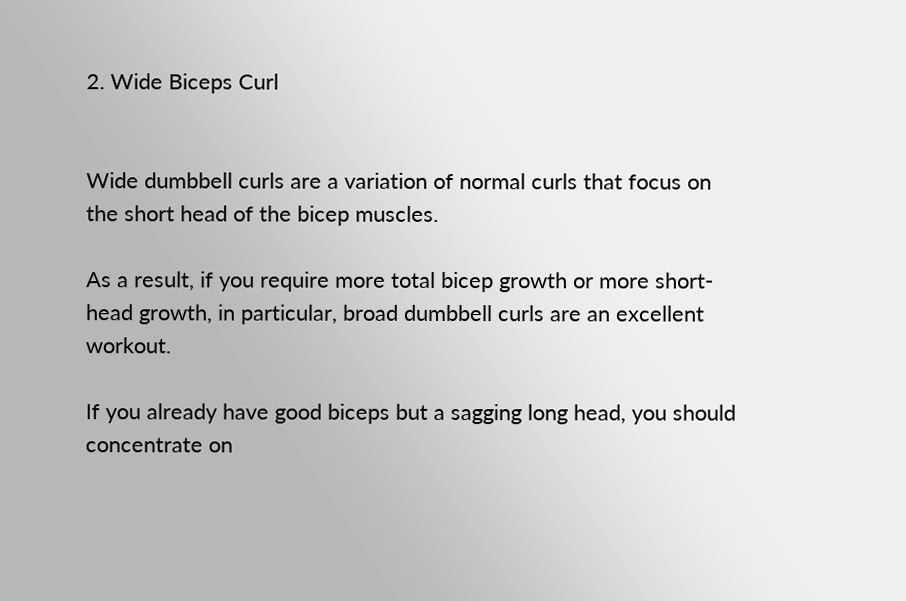2. Wide Biceps Curl


Wide dumbbell curls are a variation of normal curls that focus on the short head of the bicep muscles.

As a result, if you require more total bicep growth or more short-head growth, in particular, broad dumbbell curls are an excellent workout.

If you already have good biceps but a sagging long head, you should concentrate on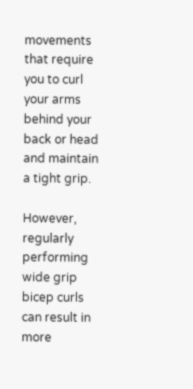movements that require you to curl your arms behind your back or head and maintain a tight grip.

However, regularly performing wide grip bicep curls can result in more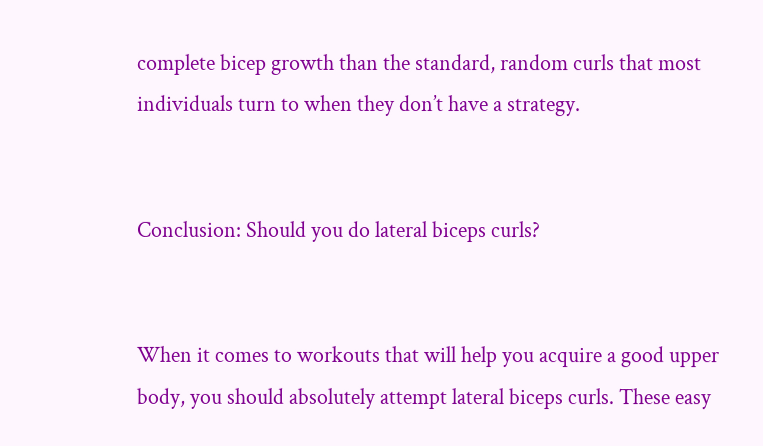complete bicep growth than the standard, random curls that most individuals turn to when they don’t have a strategy.


Conclusion: Should you do lateral biceps curls?


When it comes to workouts that will help you acquire a good upper body, you should absolutely attempt lateral biceps curls. These easy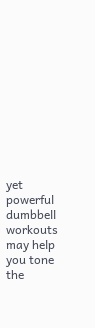yet powerful dumbbell workouts may help you tone the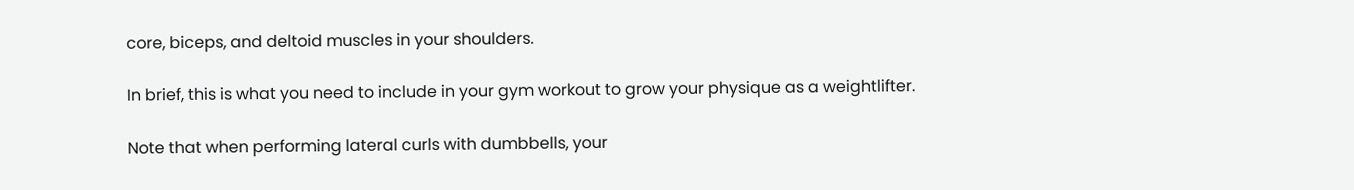core, biceps, and deltoid muscles in your shoulders.

In brief, this is what you need to include in your gym workout to grow your physique as a weightlifter.

Note that when performing lateral curls with dumbbells, your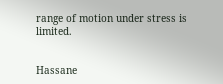range of motion under stress is limited.


Hassane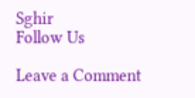Sghir
Follow Us

Leave a Comment